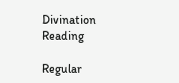Divination Reading

Regular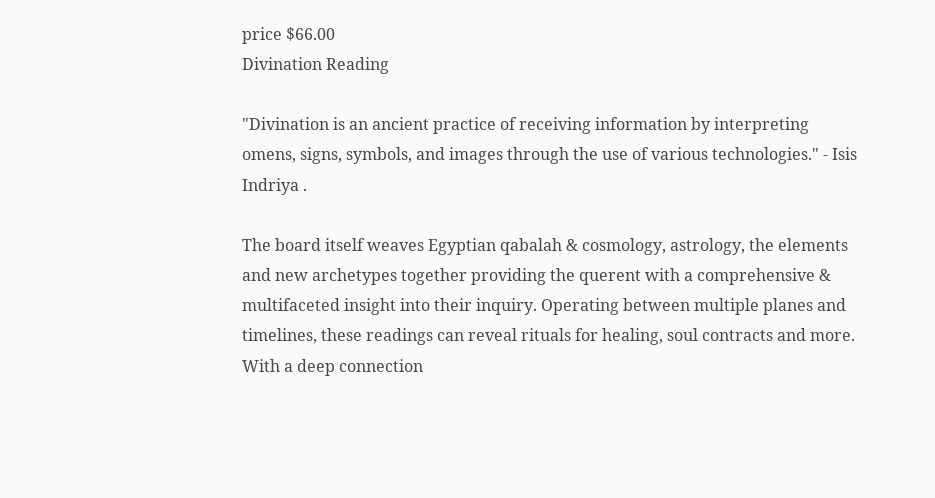price $66.00
Divination Reading

"Divination is an ancient practice of receiving information by interpreting omens, signs, symbols, and images through the use of various technologies." - Isis Indriya .

The board itself weaves Egyptian qabalah & cosmology, astrology, the elements and new archetypes together providing the querent with a comprehensive & multifaceted insight into their inquiry. Operating between multiple planes and timelines, these readings can reveal rituals for healing, soul contracts and more.  With a deep connection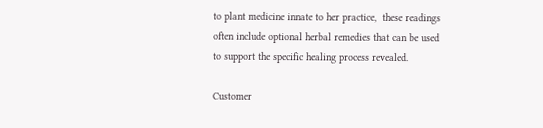to plant medicine innate to her practice,  these readings often include optional herbal remedies that can be used to support the specific healing process revealed.

Customer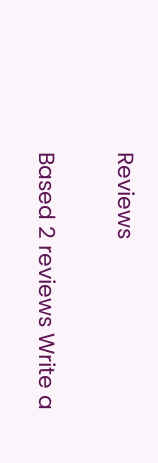Reviews

Based 2 reviews Write a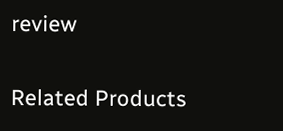review

Related Products